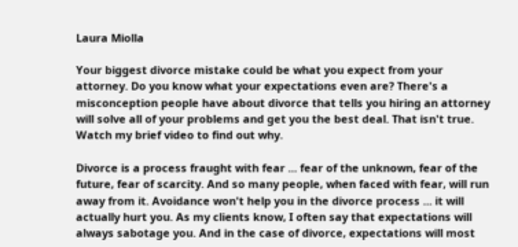Laura Miolla

Your biggest divorce mistake could be what you expect from your attorney. Do you know what your expectations even are? There's a misconception people have about divorce that tells you hiring an attorney will solve all of your problems and get you the best deal. That isn't true. Watch my brief video to find out why.

Divorce is a process fraught with fear ... fear of the unknown, fear of the future, fear of scarcity. And so many people, when faced with fear, will run away from it. Avoidance won't help you in the divorce process ... it will actually hurt you. As my clients know, I often say that expectations will always sabotage you. And in the case of divorce, expectations will most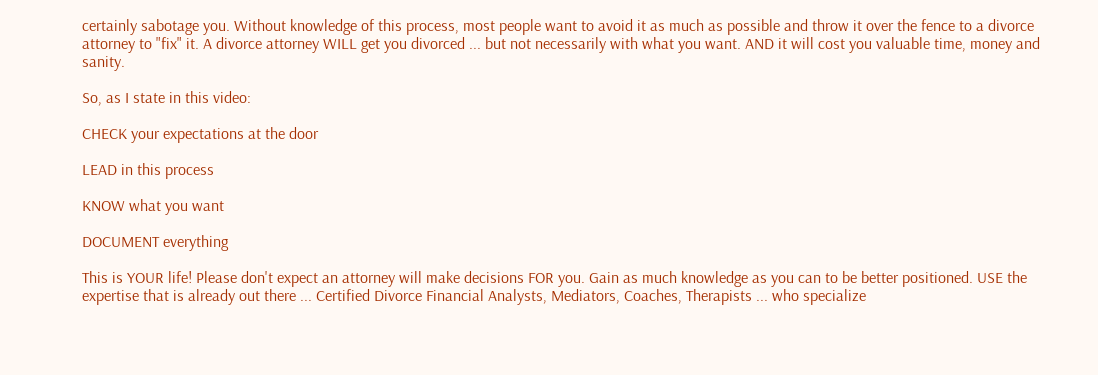certainly sabotage you. Without knowledge of this process, most people want to avoid it as much as possible and throw it over the fence to a divorce attorney to "fix" it. A divorce attorney WILL get you divorced ... but not necessarily with what you want. AND it will cost you valuable time, money and sanity.

So, as I state in this video:

CHECK your expectations at the door

LEAD in this process

KNOW what you want

DOCUMENT everything

This is YOUR life! Please don't expect an attorney will make decisions FOR you. Gain as much knowledge as you can to be better positioned. USE the expertise that is already out there ... Certified Divorce Financial Analysts, Mediators, Coaches, Therapists ... who specialize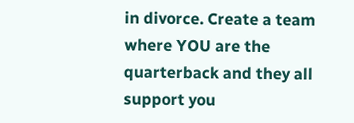in divorce. Create a team where YOU are the quarterback and they all support you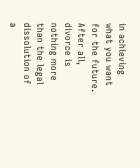in achieving what you want for the future. After all, divorce is nothing more than the legal dissolution of a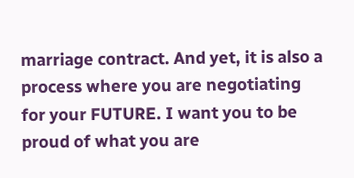marriage contract. And yet, it is also a process where you are negotiating for your FUTURE. I want you to be proud of what you are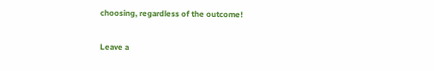choosing, regardless of the outcome!

Leave a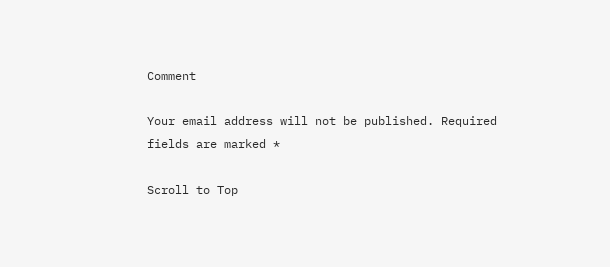Comment

Your email address will not be published. Required fields are marked *

Scroll to Top